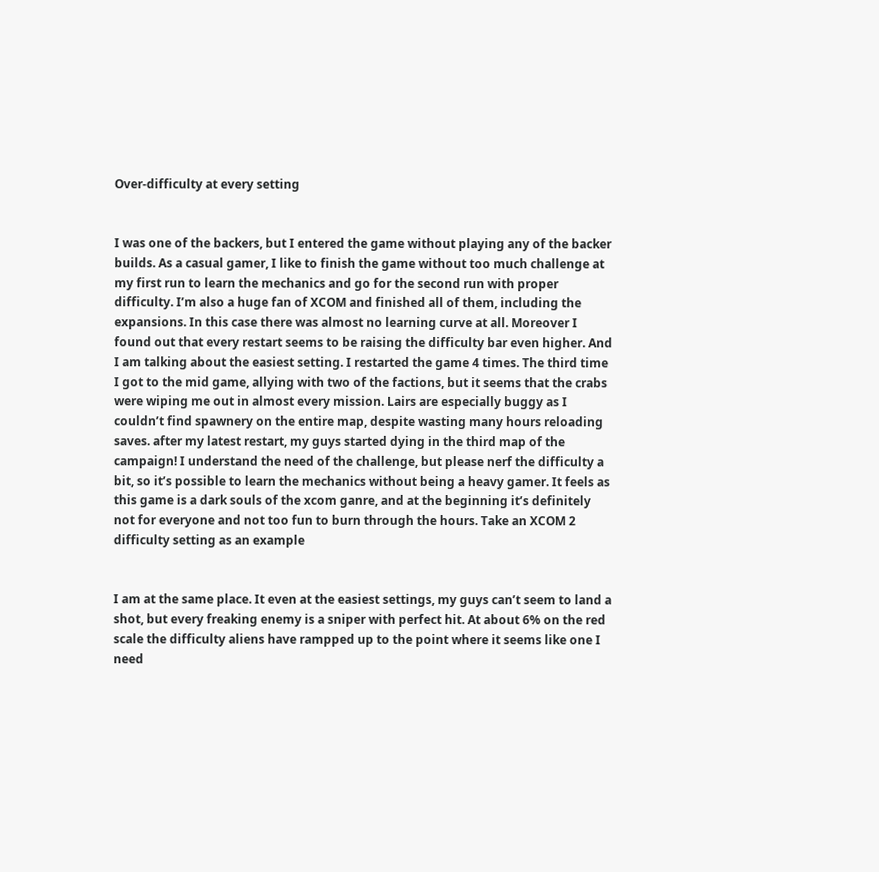Over-difficulty at every setting


I was one of the backers, but I entered the game without playing any of the backer builds. As a casual gamer, I like to finish the game without too much challenge at my first run to learn the mechanics and go for the second run with proper difficulty. I’m also a huge fan of XCOM and finished all of them, including the expansions. In this case there was almost no learning curve at all. Moreover I found out that every restart seems to be raising the difficulty bar even higher. And I am talking about the easiest setting. I restarted the game 4 times. The third time I got to the mid game, allying with two of the factions, but it seems that the crabs were wiping me out in almost every mission. Lairs are especially buggy as I couldn’t find spawnery on the entire map, despite wasting many hours reloading saves. after my latest restart, my guys started dying in the third map of the campaign! I understand the need of the challenge, but please nerf the difficulty a bit, so it’s possible to learn the mechanics without being a heavy gamer. It feels as this game is a dark souls of the xcom ganre, and at the beginning it’s definitely not for everyone and not too fun to burn through the hours. Take an XCOM 2 difficulty setting as an example


I am at the same place. It even at the easiest settings, my guys can’t seem to land a shot, but every freaking enemy is a sniper with perfect hit. At about 6% on the red scale the difficulty aliens have rampped up to the point where it seems like one I need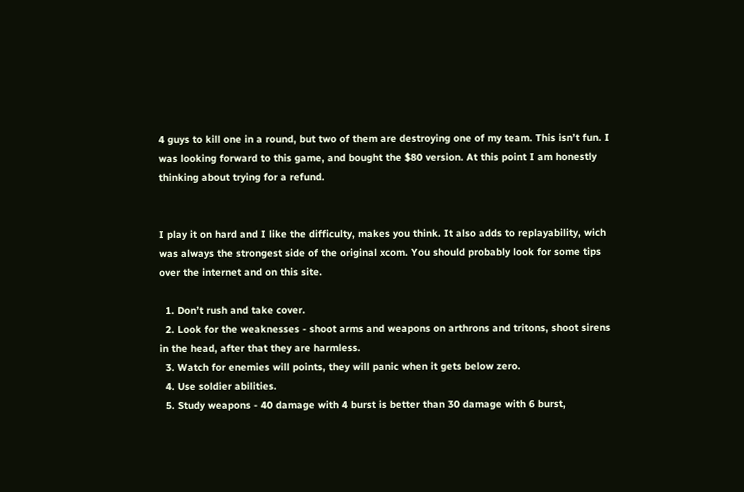4 guys to kill one in a round, but two of them are destroying one of my team. This isn’t fun. I was looking forward to this game, and bought the $80 version. At this point I am honestly thinking about trying for a refund.


I play it on hard and I like the difficulty, makes you think. It also adds to replayability, wich was always the strongest side of the original xcom. You should probably look for some tips over the internet and on this site.

  1. Don’t rush and take cover.
  2. Look for the weaknesses - shoot arms and weapons on arthrons and tritons, shoot sirens in the head, after that they are harmless.
  3. Watch for enemies will points, they will panic when it gets below zero.
  4. Use soldier abilities.
  5. Study weapons - 40 damage with 4 burst is better than 30 damage with 6 burst,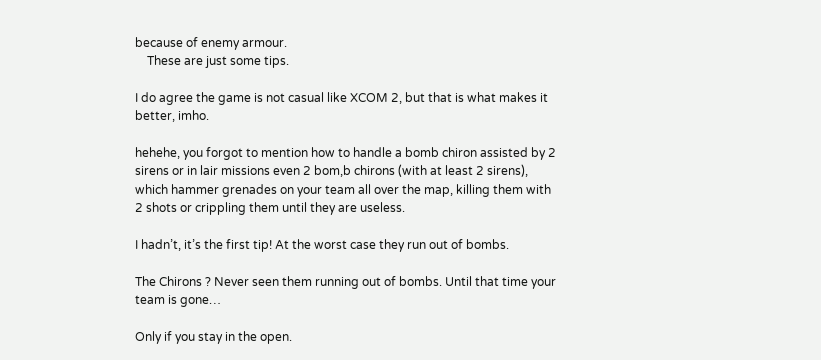because of enemy armour.
    These are just some tips.

I do agree the game is not casual like XCOM 2, but that is what makes it better, imho.

hehehe, you forgot to mention how to handle a bomb chiron assisted by 2 sirens or in lair missions even 2 bom,b chirons (with at least 2 sirens), which hammer grenades on your team all over the map, killing them with 2 shots or crippling them until they are useless.

I hadn’t, it’s the first tip! At the worst case they run out of bombs.

The Chirons ? Never seen them running out of bombs. Until that time your team is gone…

Only if you stay in the open.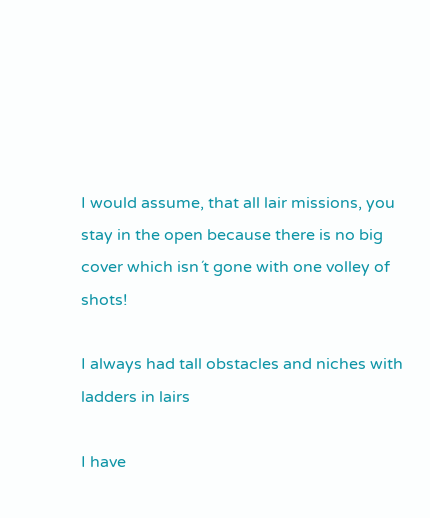I would assume, that all lair missions, you stay in the open because there is no big cover which isn´t gone with one volley of shots!

I always had tall obstacles and niches with ladders in lairs

I have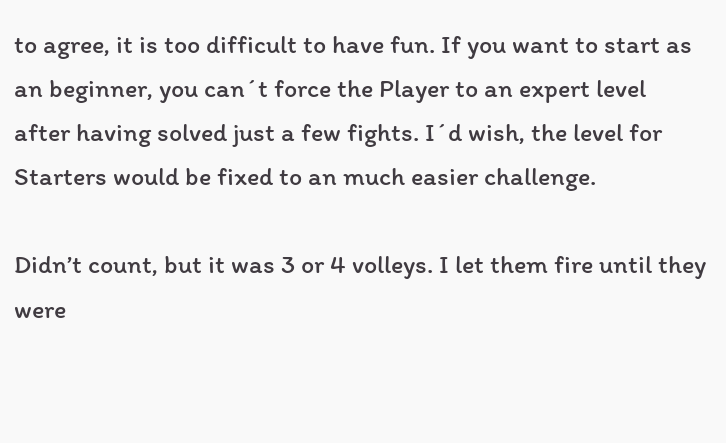to agree, it is too difficult to have fun. If you want to start as an beginner, you can´t force the Player to an expert level after having solved just a few fights. I´d wish, the level for Starters would be fixed to an much easier challenge.

Didn’t count, but it was 3 or 4 volleys. I let them fire until they were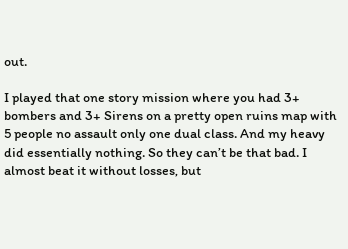out.

I played that one story mission where you had 3+ bombers and 3+ Sirens on a pretty open ruins map with 5 people no assault only one dual class. And my heavy did essentially nothing. So they can’t be that bad. I almost beat it without losses, but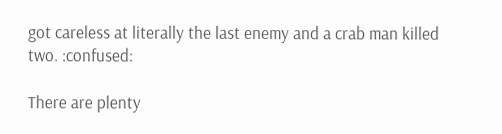got careless at literally the last enemy and a crab man killed two. :confused:

There are plenty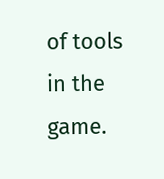of tools in the game.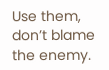Use them, don’t blame the enemy.